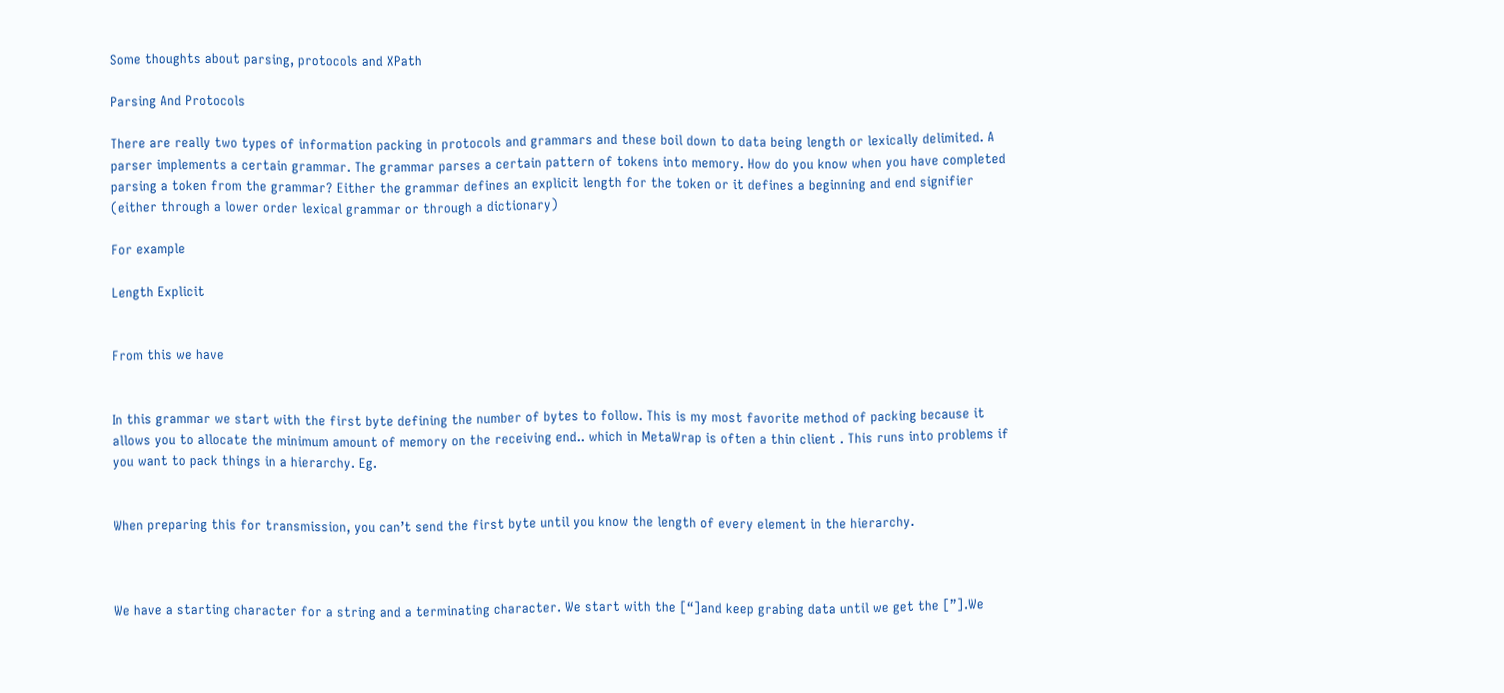Some thoughts about parsing, protocols and XPath

Parsing And Protocols

There are really two types of information packing in protocols and grammars and these boil down to data being length or lexically delimited. A parser implements a certain grammar. The grammar parses a certain pattern of tokens into memory. How do you know when you have completed parsing a token from the grammar? Either the grammar defines an explicit length for the token or it defines a beginning and end signifier (either through a lower order lexical grammar or through a dictionary)

For example

Length Explicit


From this we have


In this grammar we start with the first byte defining the number of bytes to follow. This is my most favorite method of packing because it allows you to allocate the minimum amount of memory on the receiving end.. which in MetaWrap is often a thin client . This runs into problems if you want to pack things in a hierarchy. Eg.


When preparing this for transmission, you can’t send the first byte until you know the length of every element in the hierarchy.



We have a starting character for a string and a terminating character. We start with the [“]and keep grabing data until we get the [”].We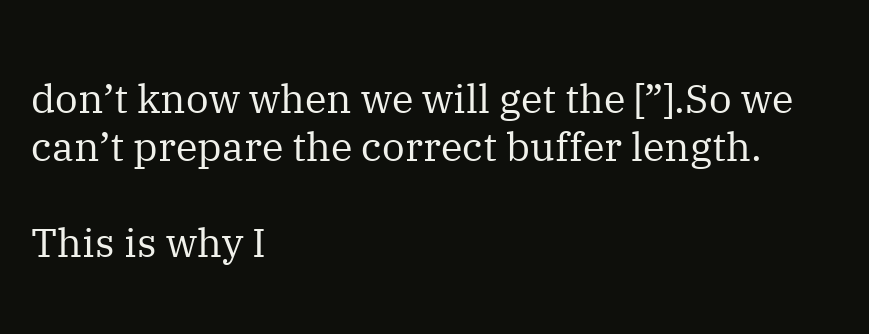don’t know when we will get the [”].So we can’t prepare the correct buffer length.

This is why I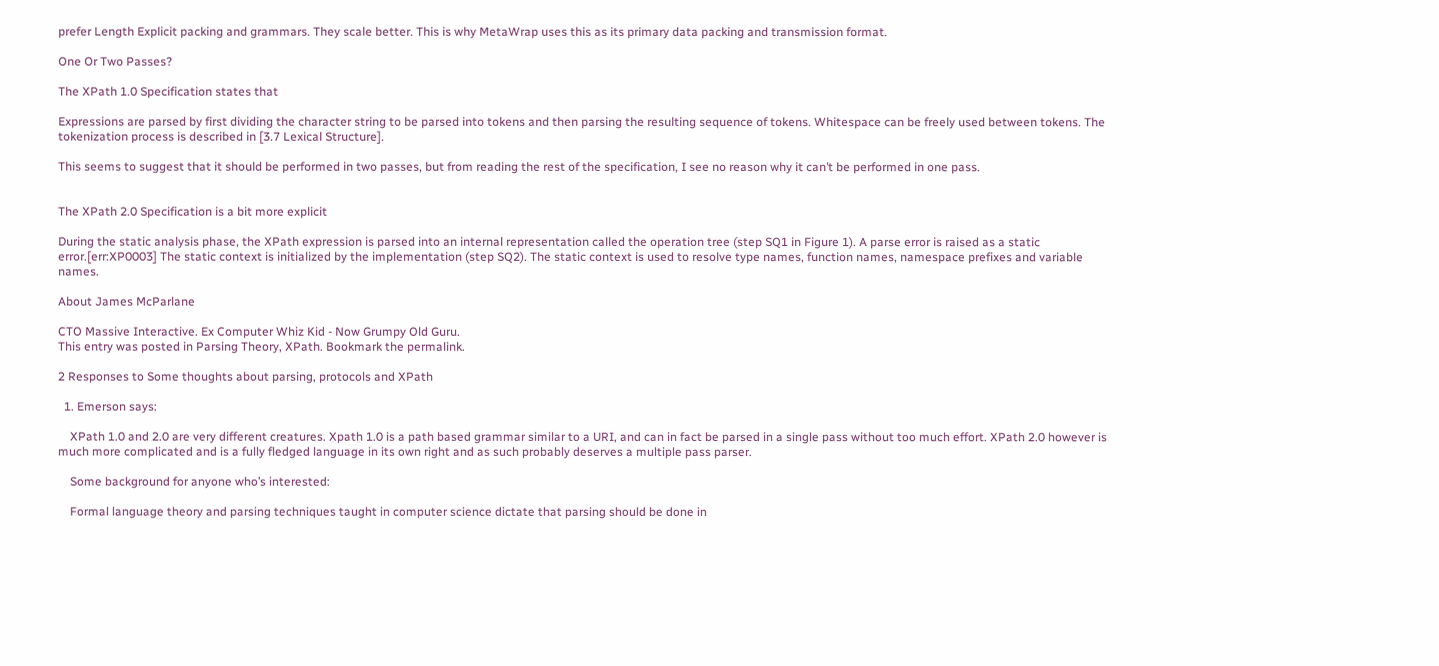prefer Length Explicit packing and grammars. They scale better. This is why MetaWrap uses this as its primary data packing and transmission format.

One Or Two Passes?

The XPath 1.0 Specification states that

Expressions are parsed by first dividing the character string to be parsed into tokens and then parsing the resulting sequence of tokens. Whitespace can be freely used between tokens. The tokenization process is described in [3.7 Lexical Structure].

This seems to suggest that it should be performed in two passes, but from reading the rest of the specification, I see no reason why it can’t be performed in one pass.


The XPath 2.0 Specification is a bit more explicit

During the static analysis phase, the XPath expression is parsed into an internal representation called the operation tree (step SQ1 in Figure 1). A parse error is raised as a static error.[err:XP0003] The static context is initialized by the implementation (step SQ2). The static context is used to resolve type names, function names, namespace prefixes and variable names.

About James McParlane

CTO Massive Interactive. Ex Computer Whiz Kid - Now Grumpy Old Guru.
This entry was posted in Parsing Theory, XPath. Bookmark the permalink.

2 Responses to Some thoughts about parsing, protocols and XPath

  1. Emerson says:

    XPath 1.0 and 2.0 are very different creatures. Xpath 1.0 is a path based grammar similar to a URI, and can in fact be parsed in a single pass without too much effort. XPath 2.0 however is much more complicated and is a fully fledged language in its own right and as such probably deserves a multiple pass parser.

    Some background for anyone who’s interested:

    Formal language theory and parsing techniques taught in computer science dictate that parsing should be done in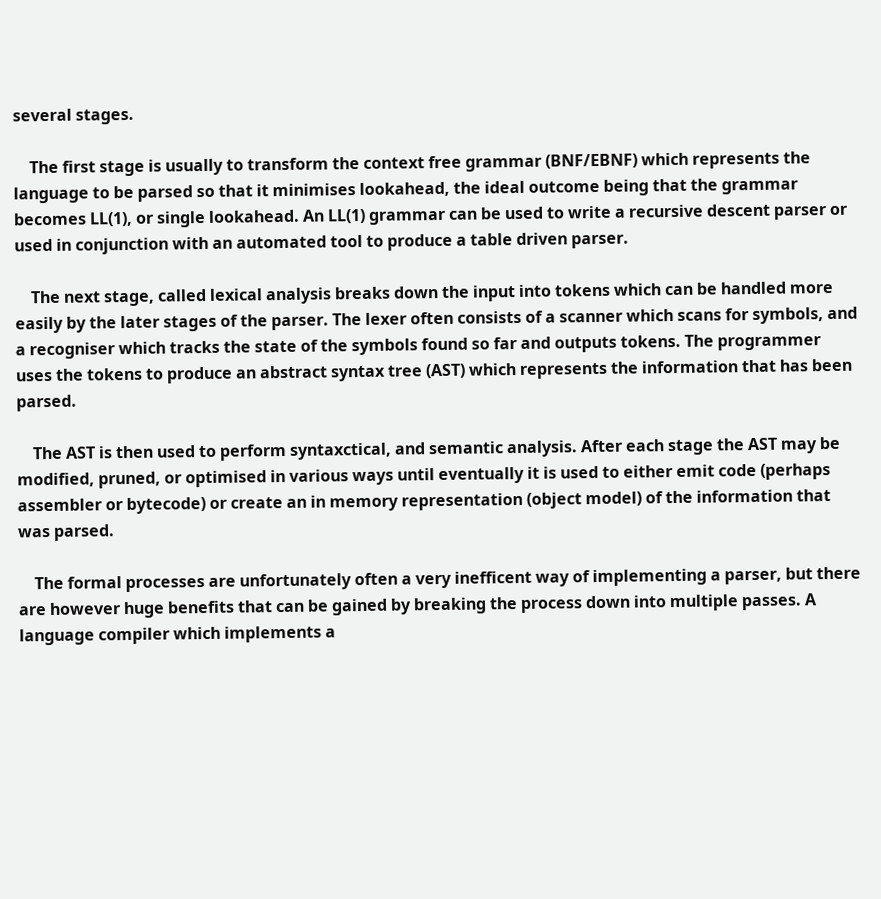several stages.

    The first stage is usually to transform the context free grammar (BNF/EBNF) which represents the language to be parsed so that it minimises lookahead, the ideal outcome being that the grammar becomes LL(1), or single lookahead. An LL(1) grammar can be used to write a recursive descent parser or used in conjunction with an automated tool to produce a table driven parser.

    The next stage, called lexical analysis breaks down the input into tokens which can be handled more easily by the later stages of the parser. The lexer often consists of a scanner which scans for symbols, and a recogniser which tracks the state of the symbols found so far and outputs tokens. The programmer uses the tokens to produce an abstract syntax tree (AST) which represents the information that has been parsed.

    The AST is then used to perform syntaxctical, and semantic analysis. After each stage the AST may be modified, pruned, or optimised in various ways until eventually it is used to either emit code (perhaps assembler or bytecode) or create an in memory representation (object model) of the information that was parsed.

    The formal processes are unfortunately often a very inefficent way of implementing a parser, but there are however huge benefits that can be gained by breaking the process down into multiple passes. A language compiler which implements a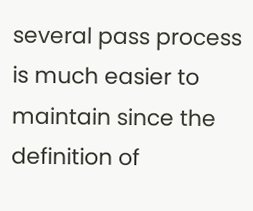several pass process is much easier to maintain since the definition of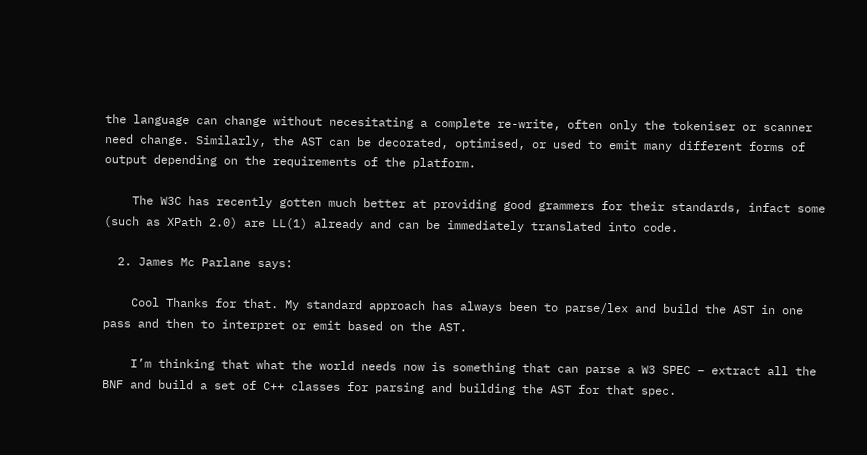the language can change without necesitating a complete re-write, often only the tokeniser or scanner need change. Similarly, the AST can be decorated, optimised, or used to emit many different forms of output depending on the requirements of the platform.

    The W3C has recently gotten much better at providing good grammers for their standards, infact some (such as XPath 2.0) are LL(1) already and can be immediately translated into code.

  2. James Mc Parlane says:

    Cool Thanks for that. My standard approach has always been to parse/lex and build the AST in one pass and then to interpret or emit based on the AST.

    I’m thinking that what the world needs now is something that can parse a W3 SPEC – extract all the BNF and build a set of C++ classes for parsing and building the AST for that spec.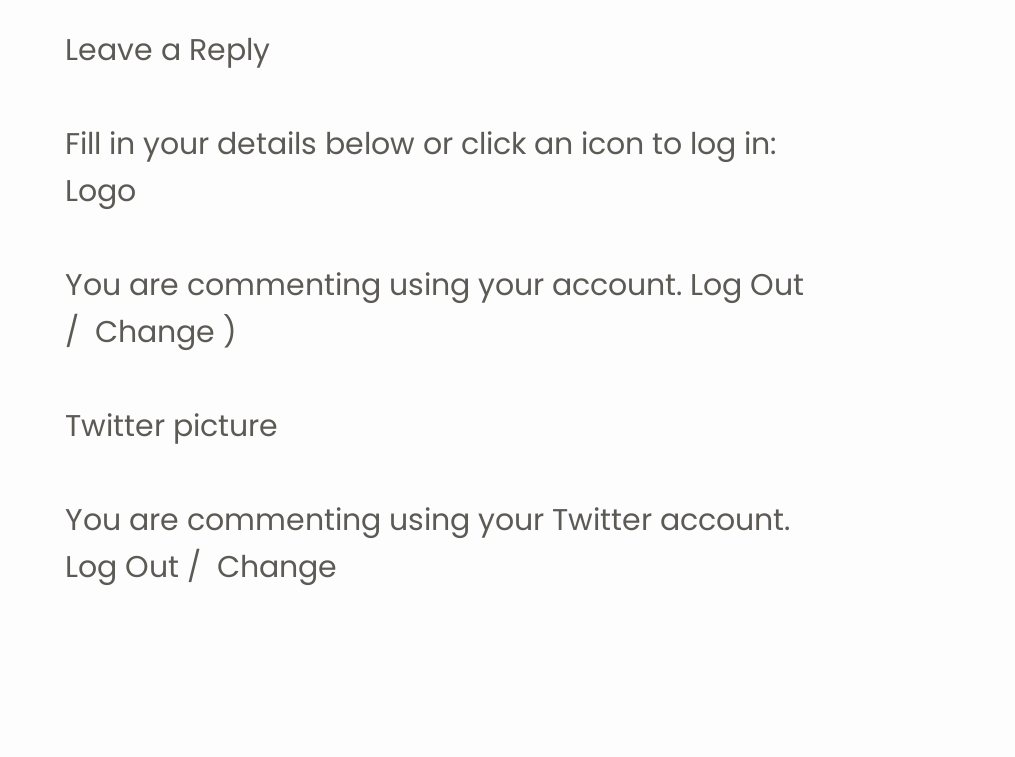Leave a Reply

Fill in your details below or click an icon to log in: Logo

You are commenting using your account. Log Out /  Change )

Twitter picture

You are commenting using your Twitter account. Log Out /  Change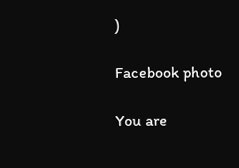)

Facebook photo

You are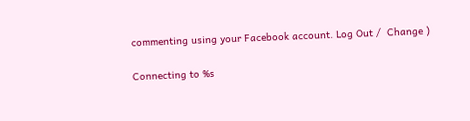commenting using your Facebook account. Log Out /  Change )

Connecting to %s